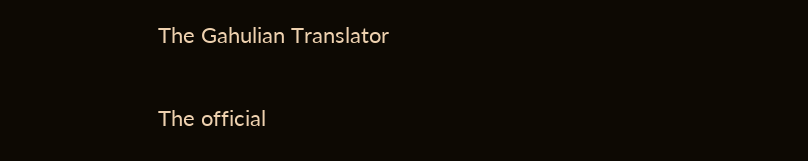The Gahulian Translator

The official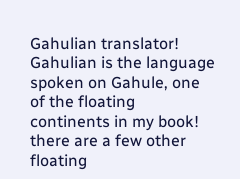Gahulian translator! Gahulian is the language spoken on Gahule, one of the floating continents in my book! there are a few other floating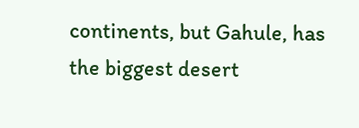continents, but Gahule, has the biggest desert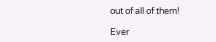out of all of them!

Ever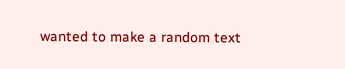wanted to make a random text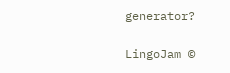generator?

LingoJam ©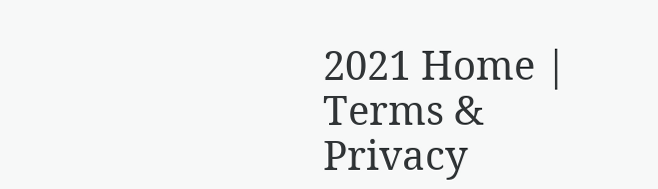2021 Home | Terms & Privacy